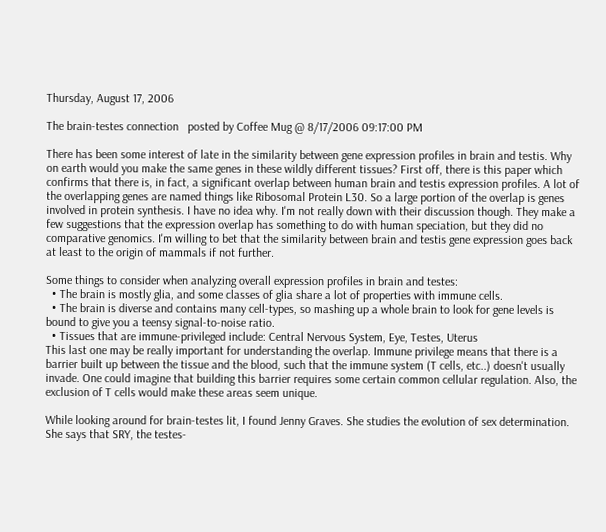Thursday, August 17, 2006

The brain-testes connection   posted by Coffee Mug @ 8/17/2006 09:17:00 PM

There has been some interest of late in the similarity between gene expression profiles in brain and testis. Why on earth would you make the same genes in these wildly different tissues? First off, there is this paper which confirms that there is, in fact, a significant overlap between human brain and testis expression profiles. A lot of the overlapping genes are named things like Ribosomal Protein L30. So a large portion of the overlap is genes involved in protein synthesis. I have no idea why. I'm not really down with their discussion though. They make a few suggestions that the expression overlap has something to do with human speciation, but they did no comparative genomics. I'm willing to bet that the similarity between brain and testis gene expression goes back at least to the origin of mammals if not further.

Some things to consider when analyzing overall expression profiles in brain and testes:
  • The brain is mostly glia, and some classes of glia share a lot of properties with immune cells.
  • The brain is diverse and contains many cell-types, so mashing up a whole brain to look for gene levels is bound to give you a teensy signal-to-noise ratio.
  • Tissues that are immune-privileged include: Central Nervous System, Eye, Testes, Uterus
This last one may be really important for understanding the overlap. Immune privilege means that there is a barrier built up between the tissue and the blood, such that the immune system (T cells, etc..) doesn't usually invade. One could imagine that building this barrier requires some certain common cellular regulation. Also, the exclusion of T cells would make these areas seem unique.

While looking around for brain-testes lit, I found Jenny Graves. She studies the evolution of sex determination. She says that SRY, the testes-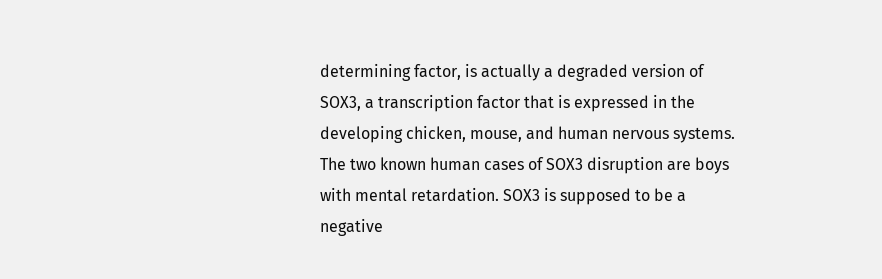determining factor, is actually a degraded version of SOX3, a transcription factor that is expressed in the developing chicken, mouse, and human nervous systems. The two known human cases of SOX3 disruption are boys with mental retardation. SOX3 is supposed to be a negative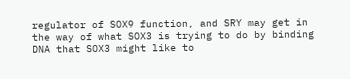regulator of SOX9 function, and SRY may get in the way of what SOX3 is trying to do by binding DNA that SOX3 might like to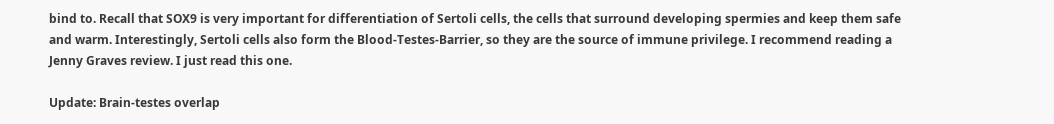bind to. Recall that SOX9 is very important for differentiation of Sertoli cells, the cells that surround developing spermies and keep them safe and warm. Interestingly, Sertoli cells also form the Blood-Testes-Barrier, so they are the source of immune privilege. I recommend reading a Jenny Graves review. I just read this one.

Update: Brain-testes overlap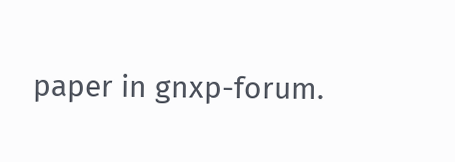paper in gnxp-forum.